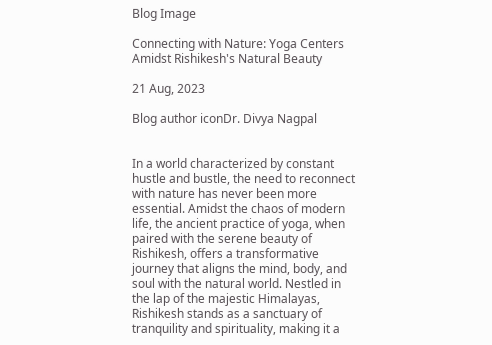Blog Image

Connecting with Nature: Yoga Centers Amidst Rishikesh's Natural Beauty

21 Aug, 2023

Blog author iconDr. Divya Nagpal


In a world characterized by constant hustle and bustle, the need to reconnect with nature has never been more essential. Amidst the chaos of modern life, the ancient practice of yoga, when paired with the serene beauty of Rishikesh, offers a transformative journey that aligns the mind, body, and soul with the natural world. Nestled in the lap of the majestic Himalayas, Rishikesh stands as a sanctuary of tranquility and spirituality, making it a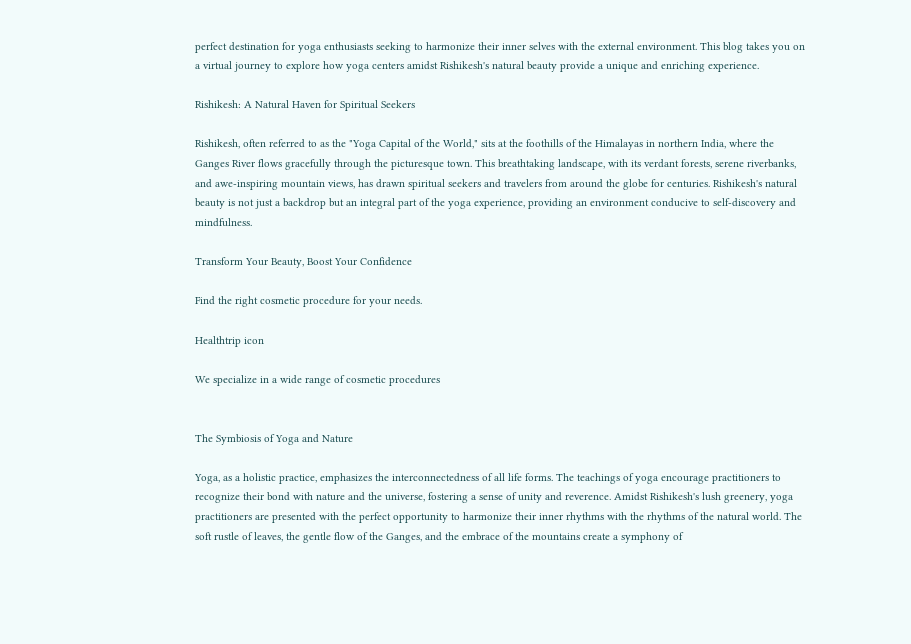perfect destination for yoga enthusiasts seeking to harmonize their inner selves with the external environment. This blog takes you on a virtual journey to explore how yoga centers amidst Rishikesh's natural beauty provide a unique and enriching experience.

Rishikesh: A Natural Haven for Spiritual Seekers

Rishikesh, often referred to as the "Yoga Capital of the World," sits at the foothills of the Himalayas in northern India, where the Ganges River flows gracefully through the picturesque town. This breathtaking landscape, with its verdant forests, serene riverbanks, and awe-inspiring mountain views, has drawn spiritual seekers and travelers from around the globe for centuries. Rishikesh's natural beauty is not just a backdrop but an integral part of the yoga experience, providing an environment conducive to self-discovery and mindfulness.

Transform Your Beauty, Boost Your Confidence

Find the right cosmetic procedure for your needs.

Healthtrip icon

We specialize in a wide range of cosmetic procedures


The Symbiosis of Yoga and Nature

Yoga, as a holistic practice, emphasizes the interconnectedness of all life forms. The teachings of yoga encourage practitioners to recognize their bond with nature and the universe, fostering a sense of unity and reverence. Amidst Rishikesh's lush greenery, yoga practitioners are presented with the perfect opportunity to harmonize their inner rhythms with the rhythms of the natural world. The soft rustle of leaves, the gentle flow of the Ganges, and the embrace of the mountains create a symphony of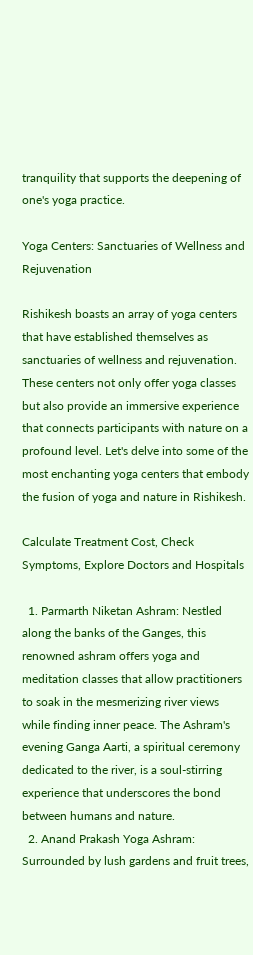tranquility that supports the deepening of one's yoga practice.

Yoga Centers: Sanctuaries of Wellness and Rejuvenation

Rishikesh boasts an array of yoga centers that have established themselves as sanctuaries of wellness and rejuvenation. These centers not only offer yoga classes but also provide an immersive experience that connects participants with nature on a profound level. Let's delve into some of the most enchanting yoga centers that embody the fusion of yoga and nature in Rishikesh.

Calculate Treatment Cost, Check Symptoms, Explore Doctors and Hospitals

  1. Parmarth Niketan Ashram: Nestled along the banks of the Ganges, this renowned ashram offers yoga and meditation classes that allow practitioners to soak in the mesmerizing river views while finding inner peace. The Ashram's evening Ganga Aarti, a spiritual ceremony dedicated to the river, is a soul-stirring experience that underscores the bond between humans and nature.
  2. Anand Prakash Yoga Ashram: Surrounded by lush gardens and fruit trees,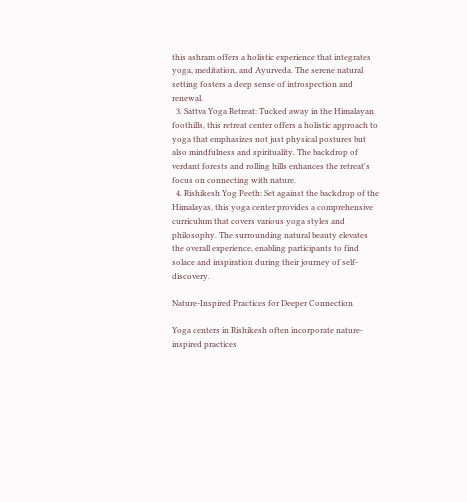this ashram offers a holistic experience that integrates yoga, meditation, and Ayurveda. The serene natural setting fosters a deep sense of introspection and renewal.
  3. Sattva Yoga Retreat: Tucked away in the Himalayan foothills, this retreat center offers a holistic approach to yoga that emphasizes not just physical postures but also mindfulness and spirituality. The backdrop of verdant forests and rolling hills enhances the retreat's focus on connecting with nature.
  4. Rishikesh Yog Peeth: Set against the backdrop of the Himalayas, this yoga center provides a comprehensive curriculum that covers various yoga styles and philosophy. The surrounding natural beauty elevates the overall experience, enabling participants to find solace and inspiration during their journey of self-discovery.

Nature-Inspired Practices for Deeper Connection

Yoga centers in Rishikesh often incorporate nature-inspired practices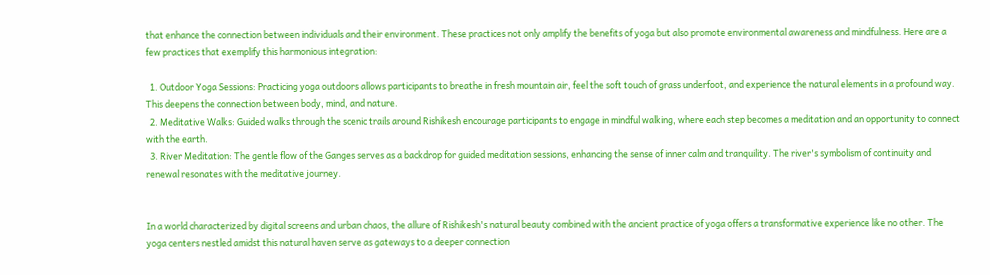that enhance the connection between individuals and their environment. These practices not only amplify the benefits of yoga but also promote environmental awareness and mindfulness. Here are a few practices that exemplify this harmonious integration:

  1. Outdoor Yoga Sessions: Practicing yoga outdoors allows participants to breathe in fresh mountain air, feel the soft touch of grass underfoot, and experience the natural elements in a profound way. This deepens the connection between body, mind, and nature.
  2. Meditative Walks: Guided walks through the scenic trails around Rishikesh encourage participants to engage in mindful walking, where each step becomes a meditation and an opportunity to connect with the earth.
  3. River Meditation: The gentle flow of the Ganges serves as a backdrop for guided meditation sessions, enhancing the sense of inner calm and tranquility. The river's symbolism of continuity and renewal resonates with the meditative journey.


In a world characterized by digital screens and urban chaos, the allure of Rishikesh's natural beauty combined with the ancient practice of yoga offers a transformative experience like no other. The yoga centers nestled amidst this natural haven serve as gateways to a deeper connection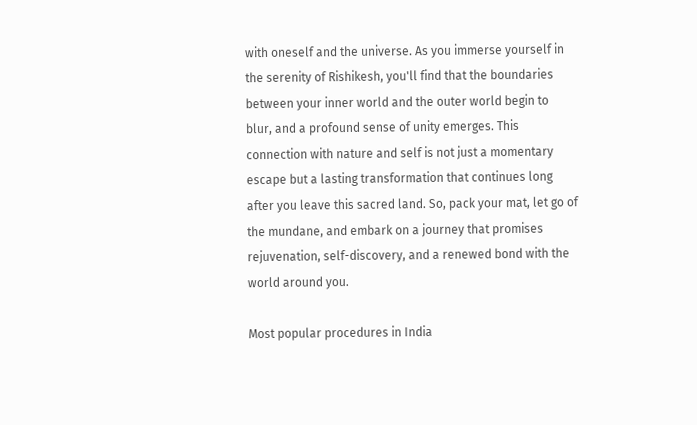with oneself and the universe. As you immerse yourself in the serenity of Rishikesh, you'll find that the boundaries between your inner world and the outer world begin to blur, and a profound sense of unity emerges. This connection with nature and self is not just a momentary escape but a lasting transformation that continues long after you leave this sacred land. So, pack your mat, let go of the mundane, and embark on a journey that promises rejuvenation, self-discovery, and a renewed bond with the world around you.

Most popular procedures in India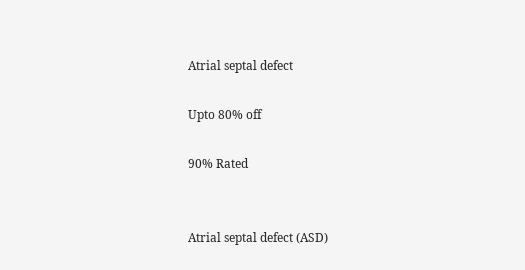Atrial septal defect

Upto 80% off

90% Rated


Atrial septal defect (ASD)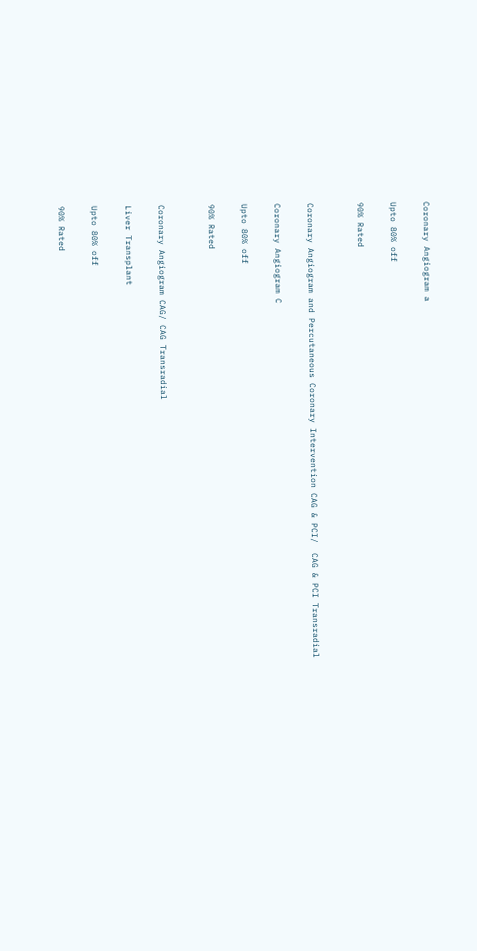Coronary Angiogram a

Upto 80% off

90% Rated


Coronary Angiogram and Percutaneous Coronary Intervention CAG & PCI/  CAG & PCI Transradial

Coronary Angiogram C

Upto 80% off

90% Rated


Coronary Angiogram CAG/ CAG Transradial

Liver Transplant

Upto 80% off

90% Rated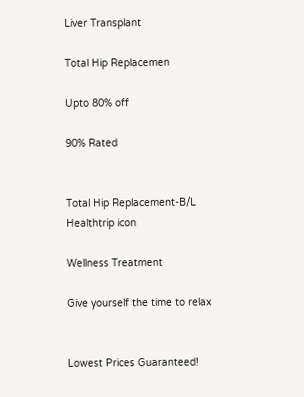Liver Transplant

Total Hip Replacemen

Upto 80% off

90% Rated


Total Hip Replacement-B/L
Healthtrip icon

Wellness Treatment

Give yourself the time to relax


Lowest Prices Guaranteed!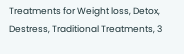Treatments for Weight loss, Detox, Destress, Traditional Treatments, 3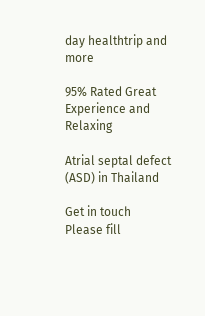day healthtrip and more

95% Rated Great Experience and Relaxing

Atrial septal defect (ASD) in Thailand

Get in touch
Please fill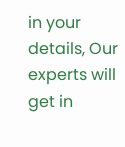in your details, Our experts will get in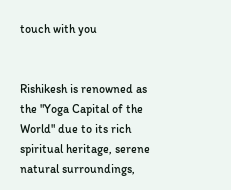touch with you


Rishikesh is renowned as the "Yoga Capital of the World" due to its rich spiritual heritage, serene natural surroundings,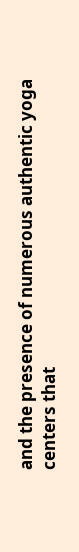and the presence of numerous authentic yoga centers that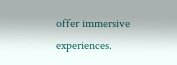offer immersive experiences.